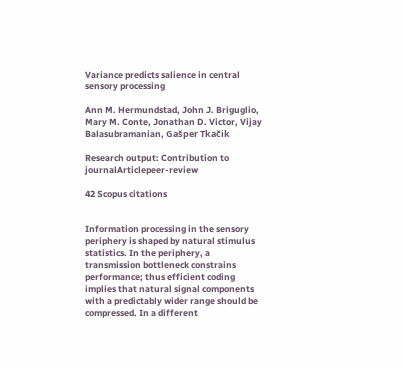Variance predicts salience in central sensory processing

Ann M. Hermundstad, John J. Briguglio, Mary M. Conte, Jonathan D. Victor, Vijay Balasubramanian, Gašper Tkačik

Research output: Contribution to journalArticlepeer-review

42 Scopus citations


Information processing in the sensory periphery is shaped by natural stimulus statistics. In the periphery, a transmission bottleneck constrains performance; thus efficient coding implies that natural signal components with a predictably wider range should be compressed. In a different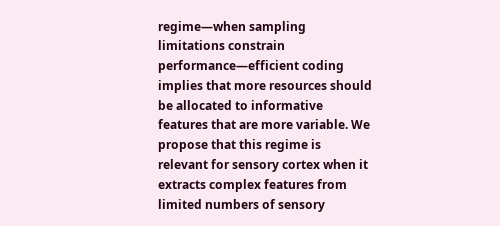regime—when sampling limitations constrain performance—efficient coding implies that more resources should be allocated to informative features that are more variable. We propose that this regime is relevant for sensory cortex when it extracts complex features from limited numbers of sensory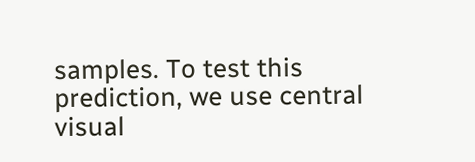samples. To test this prediction, we use central visual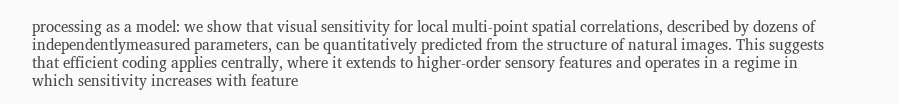processing as a model: we show that visual sensitivity for local multi-point spatial correlations, described by dozens of independentlymeasured parameters, can be quantitatively predicted from the structure of natural images. This suggests that efficient coding applies centrally, where it extends to higher-order sensory features and operates in a regime in which sensitivity increases with feature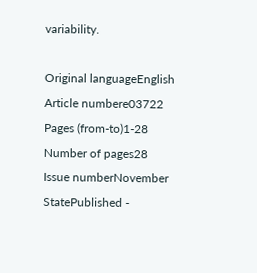variability.

Original languageEnglish
Article numbere03722
Pages (from-to)1-28
Number of pages28
Issue numberNovember
StatePublished -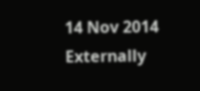14 Nov 2014
Externally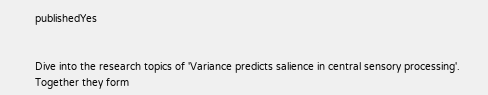publishedYes


Dive into the research topics of 'Variance predicts salience in central sensory processing'. Together they form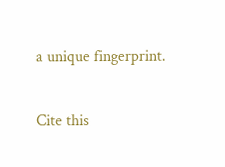a unique fingerprint.

Cite this